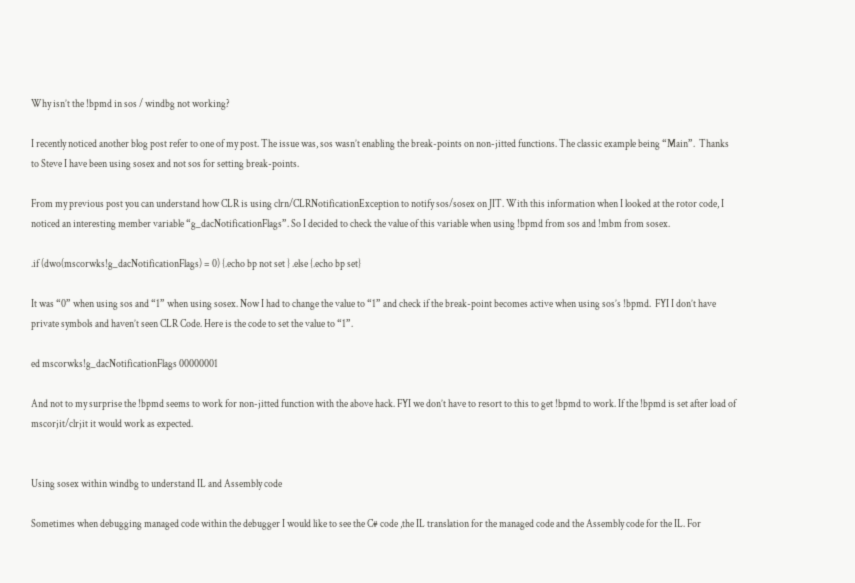Why isn’t the !bpmd in sos / windbg not working?

I recently noticed another blog post refer to one of my post. The issue was, sos wasn’t enabling the break-points on non-jitted functions. The classic example being “Main”.  Thanks to Steve I have been using sosex and not sos for setting break-points.

From my previous post you can understand how CLR is using clrn/CLRNotificationException to notify sos/sosex on JIT. With this information when I looked at the rotor code, I noticed an interesting member variable “g_dacNotificationFlags”. So I decided to check the value of this variable when using !bpmd from sos and !mbm from sosex.

.if (dwo(mscorwks!g_dacNotificationFlags) = 0) {.echo bp not set } .else {.echo bp set}

It was “0” when using sos and “1” when using sosex. Now I had to change the value to “1” and check if the break-point becomes active when using sos’s !bpmd.  FYI I don’t have private symbols and haven’t seen CLR Code. Here is the code to set the value to “1”.

ed mscorwks!g_dacNotificationFlags 00000001

And not to my surprise the !bpmd seems to work for non-jitted function with the above hack. FYI we don’t have to resort to this to get !bpmd to work. If the !bpmd is set after load of mscorjit/clrjit it would work as expected.


Using sosex within windbg to understand IL and Assembly code

Sometimes when debugging managed code within the debugger I would like to see the C# code ,the IL translation for the managed code and the Assembly code for the IL. For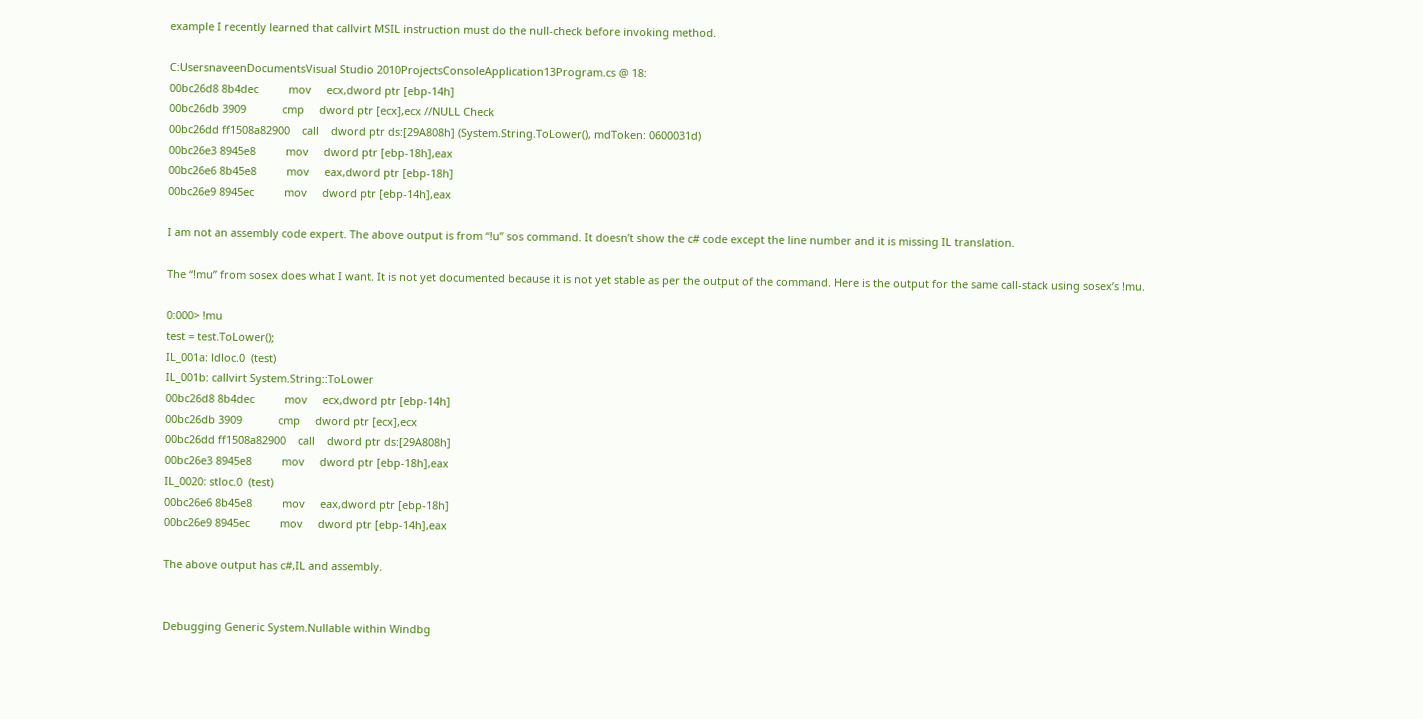example I recently learned that callvirt MSIL instruction must do the null-check before invoking method.

C:UsersnaveenDocumentsVisual Studio 2010ProjectsConsoleApplication13Program.cs @ 18:
00bc26d8 8b4dec          mov     ecx,dword ptr [ebp-14h]
00bc26db 3909            cmp     dword ptr [ecx],ecx //NULL Check
00bc26dd ff1508a82900    call    dword ptr ds:[29A808h] (System.String.ToLower(), mdToken: 0600031d)
00bc26e3 8945e8          mov     dword ptr [ebp-18h],eax
00bc26e6 8b45e8          mov     eax,dword ptr [ebp-18h]
00bc26e9 8945ec          mov     dword ptr [ebp-14h],eax

I am not an assembly code expert. The above output is from “!u” sos command. It doesn’t show the c# code except the line number and it is missing IL translation.

The “!mu” from sosex does what I want. It is not yet documented because it is not yet stable as per the output of the command. Here is the output for the same call-stack using sosex’s !mu.

0:000> !mu
test = test.ToLower();
IL_001a: ldloc.0  (test)
IL_001b: callvirt System.String::ToLower
00bc26d8 8b4dec          mov     ecx,dword ptr [ebp-14h]
00bc26db 3909            cmp     dword ptr [ecx],ecx
00bc26dd ff1508a82900    call    dword ptr ds:[29A808h]
00bc26e3 8945e8          mov     dword ptr [ebp-18h],eax
IL_0020: stloc.0  (test)
00bc26e6 8b45e8          mov     eax,dword ptr [ebp-18h]
00bc26e9 8945ec          mov     dword ptr [ebp-14h],eax

The above output has c#,IL and assembly.


Debugging Generic System.Nullable within Windbg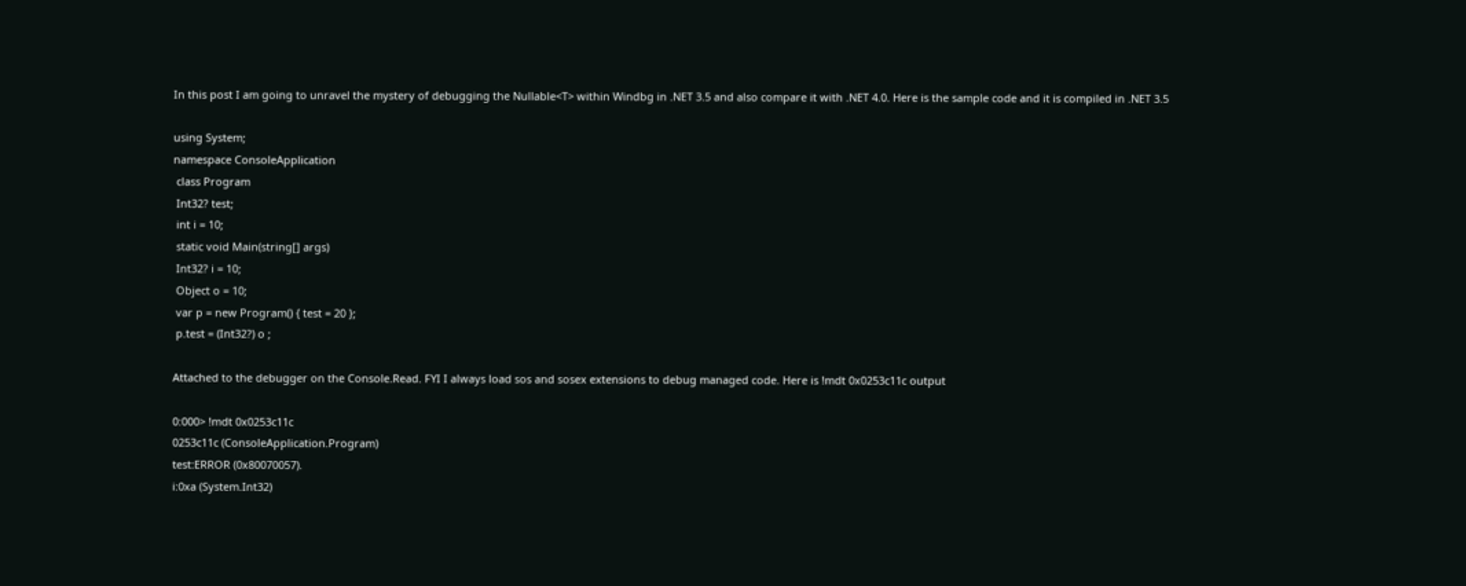In this post I am going to unravel the mystery of debugging the Nullable<T> within Windbg in .NET 3.5 and also compare it with .NET 4.0. Here is the sample code and it is compiled in .NET 3.5

using System;
namespace ConsoleApplication
 class Program
 Int32? test;
 int i = 10;
 static void Main(string[] args)
 Int32? i = 10;
 Object o = 10;
 var p = new Program() { test = 20 };
 p.test = (Int32?) o ;

Attached to the debugger on the Console.Read. FYI I always load sos and sosex extensions to debug managed code. Here is !mdt 0x0253c11c output

0:000> !mdt 0x0253c11c
0253c11c (ConsoleApplication.Program)
test:ERROR (0x80070057).
i:0xa (System.Int32)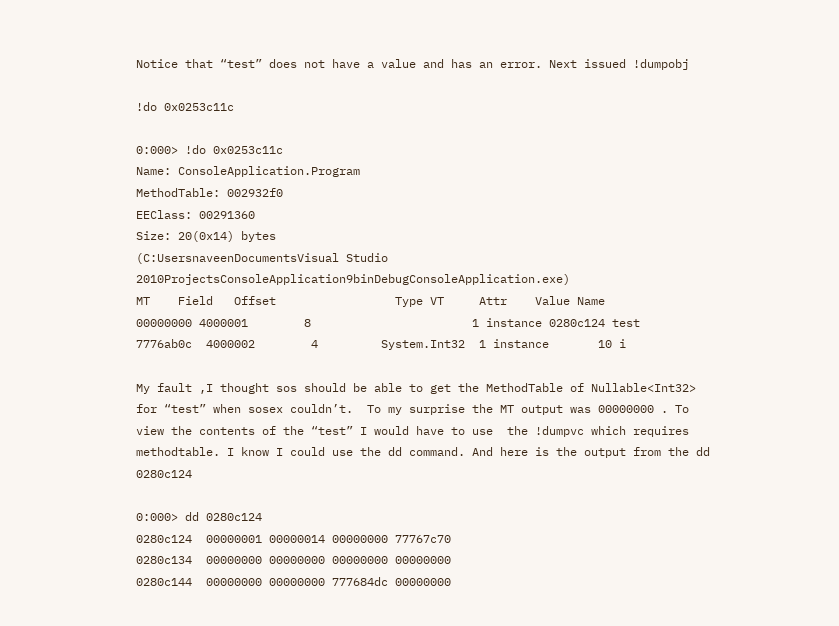Notice that “test” does not have a value and has an error. Next issued !dumpobj

!do 0x0253c11c

0:000> !do 0x0253c11c
Name: ConsoleApplication.Program
MethodTable: 002932f0
EEClass: 00291360
Size: 20(0x14) bytes
(C:UsersnaveenDocumentsVisual Studio 2010ProjectsConsoleApplication9binDebugConsoleApplication.exe)
MT    Field   Offset                 Type VT     Attr    Value Name
00000000 4000001        8                       1 instance 0280c124 test
7776ab0c  4000002        4         System.Int32  1 instance       10 i

My fault ,I thought sos should be able to get the MethodTable of Nullable<Int32> for “test” when sosex couldn’t.  To my surprise the MT output was 00000000 . To view the contents of the “test” I would have to use  the !dumpvc which requires methodtable. I know I could use the dd command. And here is the output from the dd 0280c124

0:000> dd 0280c124
0280c124  00000001 00000014 00000000 77767c70
0280c134  00000000 00000000 00000000 00000000
0280c144  00000000 00000000 777684dc 00000000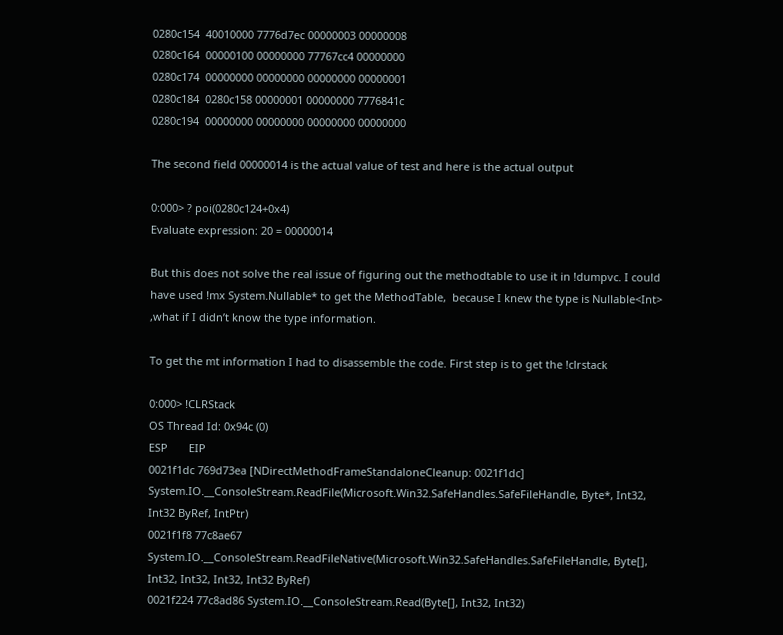0280c154  40010000 7776d7ec 00000003 00000008
0280c164  00000100 00000000 77767cc4 00000000
0280c174  00000000 00000000 00000000 00000001
0280c184  0280c158 00000001 00000000 7776841c
0280c194  00000000 00000000 00000000 00000000

The second field 00000014 is the actual value of test and here is the actual output

0:000> ? poi(0280c124+0x4)
Evaluate expression: 20 = 00000014

But this does not solve the real issue of figuring out the methodtable to use it in !dumpvc. I could have used !mx System.Nullable* to get the MethodTable,  because I knew the type is Nullable<Int> ,what if I didn’t know the type information.

To get the mt information I had to disassemble the code. First step is to get the !clrstack

0:000> !CLRStack
OS Thread Id: 0x94c (0)
ESP       EIP
0021f1dc 769d73ea [NDirectMethodFrameStandaloneCleanup: 0021f1dc] System.IO.__ConsoleStream.ReadFile(Microsoft.Win32.SafeHandles.SafeFileHandle, Byte*, Int32, Int32 ByRef, IntPtr)
0021f1f8 77c8ae67 System.IO.__ConsoleStream.ReadFileNative(Microsoft.Win32.SafeHandles.SafeFileHandle, Byte[], Int32, Int32, Int32, Int32 ByRef)
0021f224 77c8ad86 System.IO.__ConsoleStream.Read(Byte[], Int32, Int32)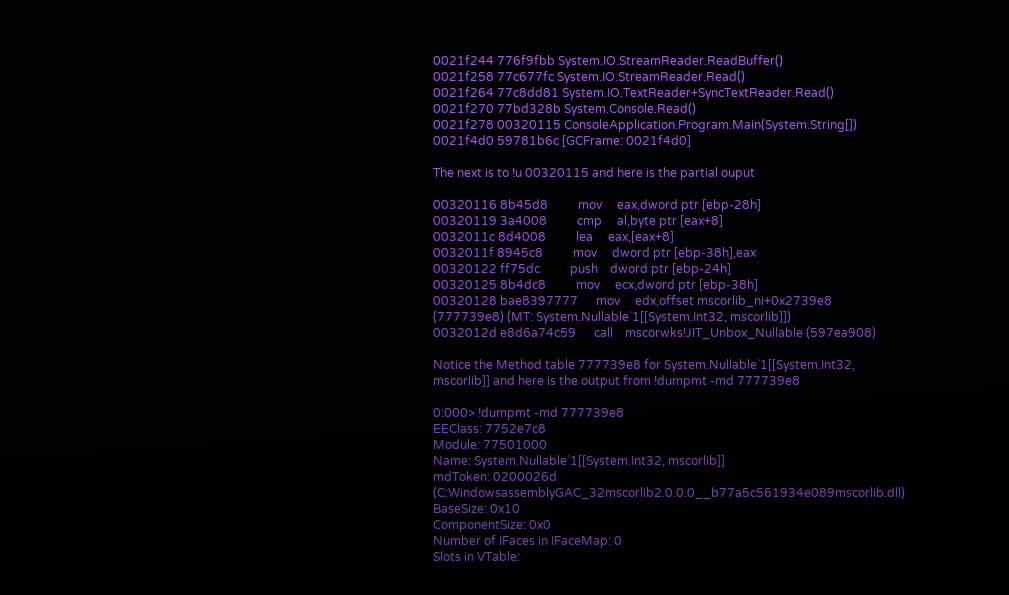0021f244 776f9fbb System.IO.StreamReader.ReadBuffer()
0021f258 77c677fc System.IO.StreamReader.Read()
0021f264 77c8dd81 System.IO.TextReader+SyncTextReader.Read()
0021f270 77bd328b System.Console.Read()
0021f278 00320115 ConsoleApplication.Program.Main(System.String[])
0021f4d0 59781b6c [GCFrame: 0021f4d0]

The next is to !u 00320115 and here is the partial ouput

00320116 8b45d8          mov     eax,dword ptr [ebp-28h]
00320119 3a4008          cmp     al,byte ptr [eax+8]
0032011c 8d4008          lea     eax,[eax+8]
0032011f 8945c8          mov     dword ptr [ebp-38h],eax
00320122 ff75dc          push    dword ptr [ebp-24h]
00320125 8b4dc8          mov     ecx,dword ptr [ebp-38h]
00320128 bae8397777      mov     edx,offset mscorlib_ni+0x2739e8 (777739e8) (MT: System.Nullable`1[[System.Int32, mscorlib]])
0032012d e8d6a74c59      call    mscorwks!JIT_Unbox_Nullable (597ea908)

Notice the Method table 777739e8 for System.Nullable`1[[System.Int32, mscorlib]] and here is the output from !dumpmt -md 777739e8

0:000> !dumpmt -md 777739e8
EEClass: 7752e7c8
Module: 77501000
Name: System.Nullable`1[[System.Int32, mscorlib]]
mdToken: 0200026d  (C:WindowsassemblyGAC_32mscorlib2.0.0.0__b77a5c561934e089mscorlib.dll)
BaseSize: 0x10
ComponentSize: 0x0
Number of IFaces in IFaceMap: 0
Slots in VTable: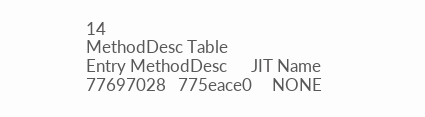14
MethodDesc Table
Entry MethodDesc      JIT Name
77697028   775eace0     NONE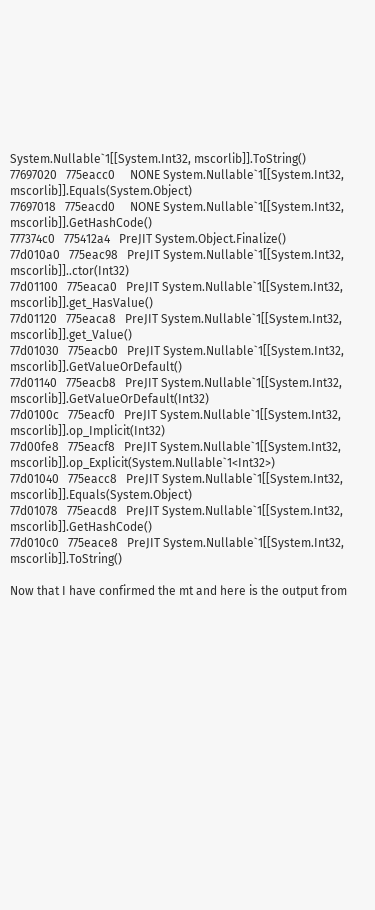System.Nullable`1[[System.Int32, mscorlib]].ToString()
77697020   775eacc0     NONE System.Nullable`1[[System.Int32, mscorlib]].Equals(System.Object)
77697018   775eacd0     NONE System.Nullable`1[[System.Int32, mscorlib]].GetHashCode()
777374c0   775412a4   PreJIT System.Object.Finalize()
77d010a0   775eac98   PreJIT System.Nullable`1[[System.Int32, mscorlib]]..ctor(Int32)
77d01100   775eaca0   PreJIT System.Nullable`1[[System.Int32, mscorlib]].get_HasValue()
77d01120   775eaca8   PreJIT System.Nullable`1[[System.Int32, mscorlib]].get_Value()
77d01030   775eacb0   PreJIT System.Nullable`1[[System.Int32, mscorlib]].GetValueOrDefault()
77d01140   775eacb8   PreJIT System.Nullable`1[[System.Int32, mscorlib]].GetValueOrDefault(Int32)
77d0100c   775eacf0   PreJIT System.Nullable`1[[System.Int32, mscorlib]].op_Implicit(Int32)
77d00fe8   775eacf8   PreJIT System.Nullable`1[[System.Int32, mscorlib]].op_Explicit(System.Nullable`1<Int32>)
77d01040   775eacc8   PreJIT System.Nullable`1[[System.Int32, mscorlib]].Equals(System.Object)
77d01078   775eacd8   PreJIT System.Nullable`1[[System.Int32, mscorlib]].GetHashCode()
77d010c0   775eace8   PreJIT System.Nullable`1[[System.Int32, mscorlib]].ToString()

Now that I have confirmed the mt and here is the output from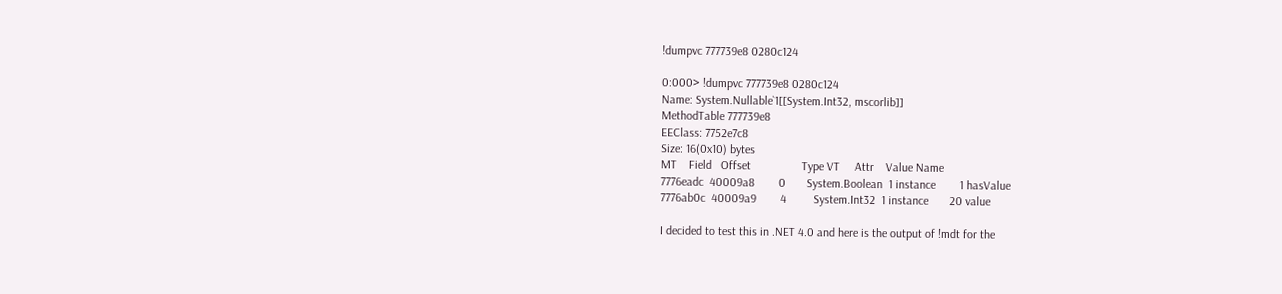!dumpvc 777739e8 0280c124

0:000> !dumpvc 777739e8 0280c124
Name: System.Nullable`1[[System.Int32, mscorlib]]
MethodTable 777739e8
EEClass: 7752e7c8
Size: 16(0x10) bytes
MT    Field   Offset                 Type VT     Attr    Value Name
7776eadc  40009a8        0       System.Boolean  1 instance        1 hasValue
7776ab0c  40009a9        4         System.Int32  1 instance       20 value

I decided to test this in .NET 4.0 and here is the output of !mdt for the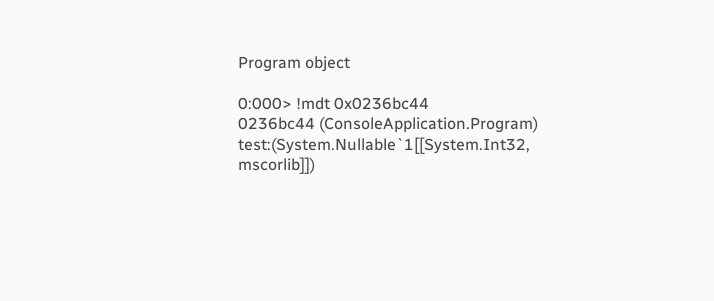Program object

0:000> !mdt 0x0236bc44
0236bc44 (ConsoleApplication.Program)
test:(System.Nullable`1[[System.Int32, mscorlib]])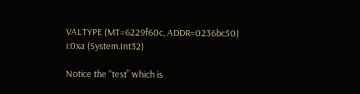VALTYPE (MT=6229f60c, ADDR=0236bc50)
i:0xa (System.Int32)

Notice the “test” which is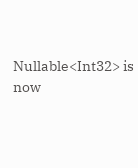Nullable<Int32> is now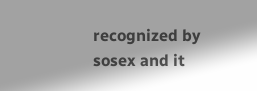recognized by sosex and it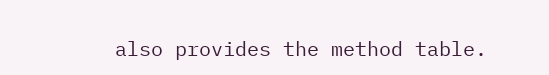also provides the method table.